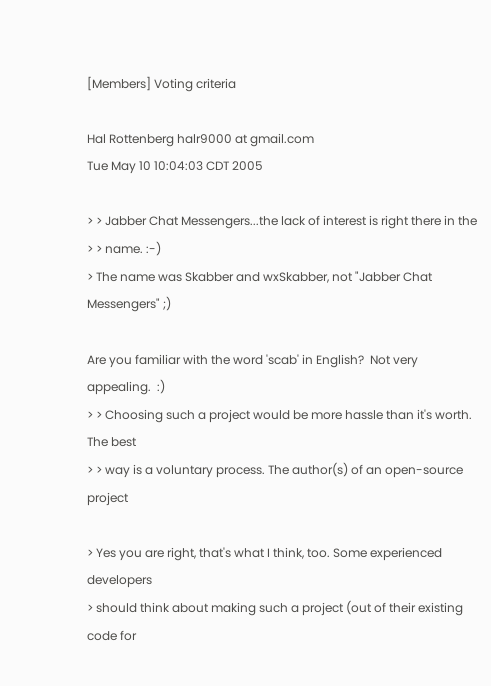[Members] Voting criteria

Hal Rottenberg halr9000 at gmail.com
Tue May 10 10:04:03 CDT 2005

> > Jabber Chat Messengers...the lack of interest is right there in the
> > name. :-)
> The name was Skabber and wxSkabber, not "Jabber Chat Messengers" ;)

Are you familiar with the word 'scab' in English?  Not very appealing.  :)
> > Choosing such a project would be more hassle than it's worth. The best
> > way is a voluntary process. The author(s) of an open-source project

> Yes you are right, that's what I think, too. Some experienced developers
> should think about making such a project (out of their existing code for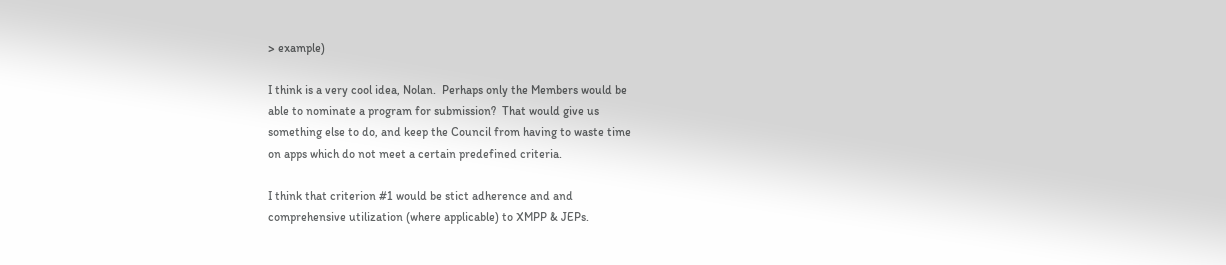> example)

I think is a very cool idea, Nolan.  Perhaps only the Members would be
able to nominate a program for submission?  That would give us
something else to do, and keep the Council from having to waste time
on apps which do not meet a certain predefined criteria.

I think that criterion #1 would be stict adherence and and
comprehensive utilization (where applicable) to XMPP & JEPs.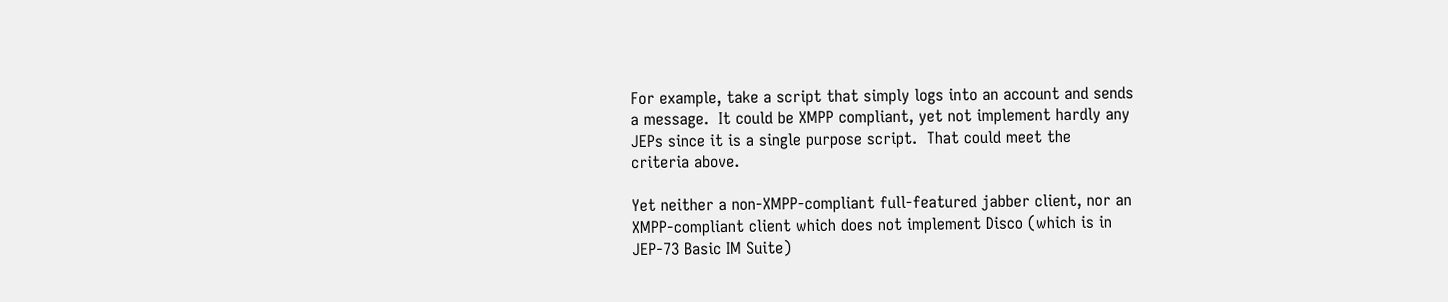For example, take a script that simply logs into an account and sends
a message.  It could be XMPP compliant, yet not implement hardly any
JEPs since it is a single purpose script.  That could meet the
criteria above.

Yet neither a non-XMPP-compliant full-featured jabber client, nor an
XMPP-compliant client which does not implement Disco (which is in
JEP-73 Basic IM Suite)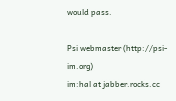would pass.

Psi webmaster (http://psi-im.org)
im:hal at jabber.rocks.cc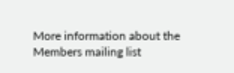More information about the Members mailing list